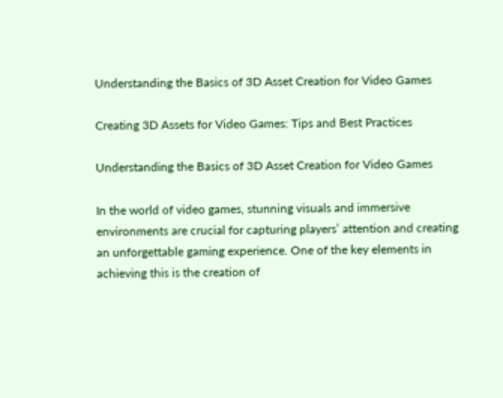Understanding the Basics of 3D Asset Creation for Video Games

Creating 3D Assets for Video Games: Tips and Best Practices

Understanding the Basics of 3D Asset Creation for Video Games

In the world of video games, stunning visuals and immersive environments are crucial for capturing players’ attention and creating an unforgettable gaming experience. One of the key elements in achieving this is the creation of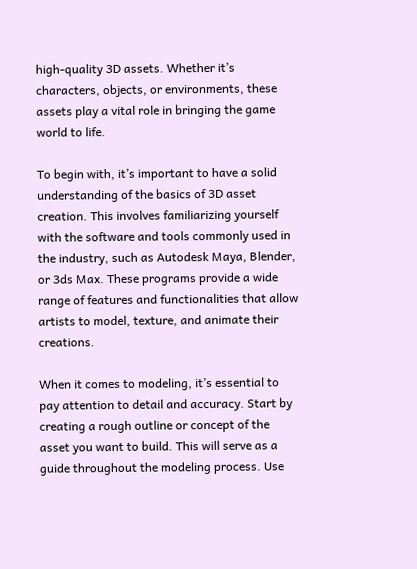high-quality 3D assets. Whether it’s characters, objects, or environments, these assets play a vital role in bringing the game world to life.

To begin with, it’s important to have a solid understanding of the basics of 3D asset creation. This involves familiarizing yourself with the software and tools commonly used in the industry, such as Autodesk Maya, Blender, or 3ds Max. These programs provide a wide range of features and functionalities that allow artists to model, texture, and animate their creations.

When it comes to modeling, it’s essential to pay attention to detail and accuracy. Start by creating a rough outline or concept of the asset you want to build. This will serve as a guide throughout the modeling process. Use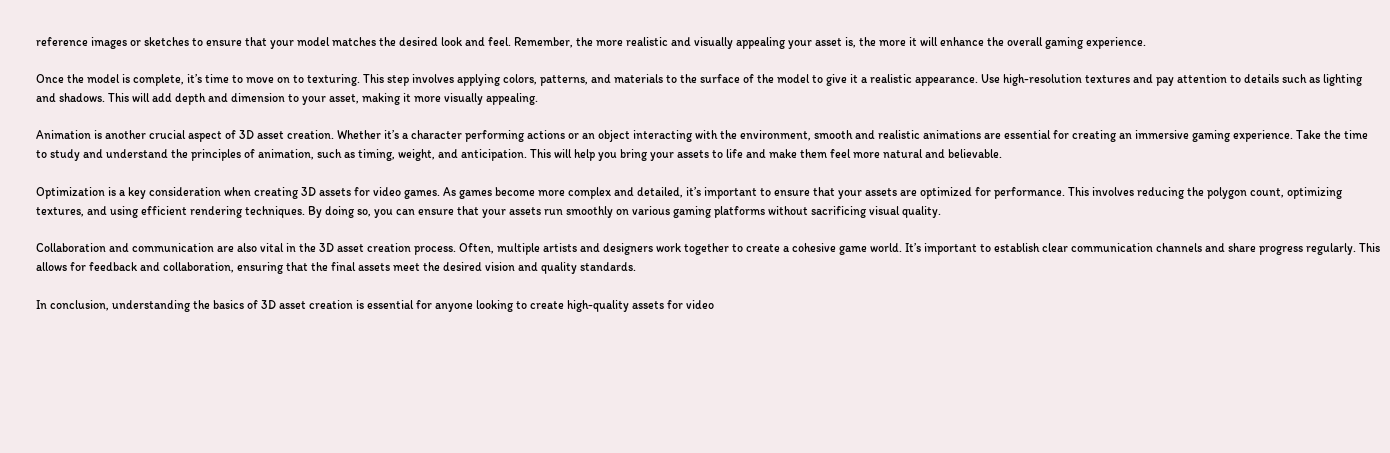reference images or sketches to ensure that your model matches the desired look and feel. Remember, the more realistic and visually appealing your asset is, the more it will enhance the overall gaming experience.

Once the model is complete, it’s time to move on to texturing. This step involves applying colors, patterns, and materials to the surface of the model to give it a realistic appearance. Use high-resolution textures and pay attention to details such as lighting and shadows. This will add depth and dimension to your asset, making it more visually appealing.

Animation is another crucial aspect of 3D asset creation. Whether it’s a character performing actions or an object interacting with the environment, smooth and realistic animations are essential for creating an immersive gaming experience. Take the time to study and understand the principles of animation, such as timing, weight, and anticipation. This will help you bring your assets to life and make them feel more natural and believable.

Optimization is a key consideration when creating 3D assets for video games. As games become more complex and detailed, it’s important to ensure that your assets are optimized for performance. This involves reducing the polygon count, optimizing textures, and using efficient rendering techniques. By doing so, you can ensure that your assets run smoothly on various gaming platforms without sacrificing visual quality.

Collaboration and communication are also vital in the 3D asset creation process. Often, multiple artists and designers work together to create a cohesive game world. It’s important to establish clear communication channels and share progress regularly. This allows for feedback and collaboration, ensuring that the final assets meet the desired vision and quality standards.

In conclusion, understanding the basics of 3D asset creation is essential for anyone looking to create high-quality assets for video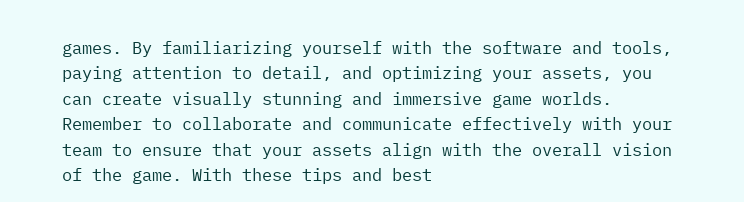games. By familiarizing yourself with the software and tools, paying attention to detail, and optimizing your assets, you can create visually stunning and immersive game worlds. Remember to collaborate and communicate effectively with your team to ensure that your assets align with the overall vision of the game. With these tips and best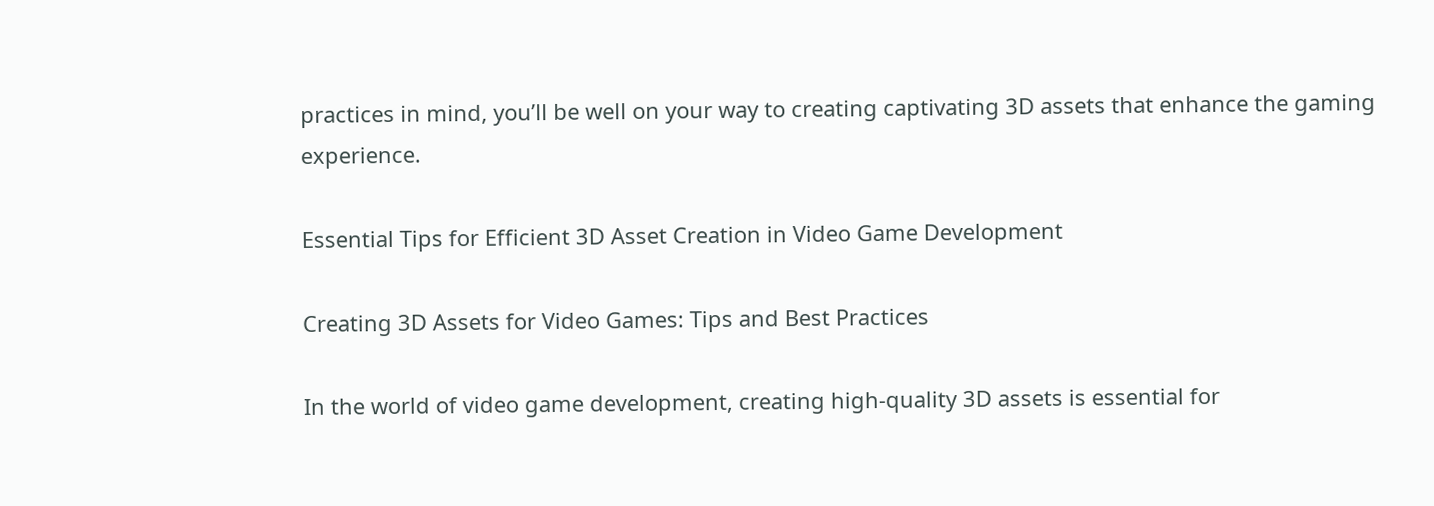practices in mind, you’ll be well on your way to creating captivating 3D assets that enhance the gaming experience.

Essential Tips for Efficient 3D Asset Creation in Video Game Development

Creating 3D Assets for Video Games: Tips and Best Practices

In the world of video game development, creating high-quality 3D assets is essential for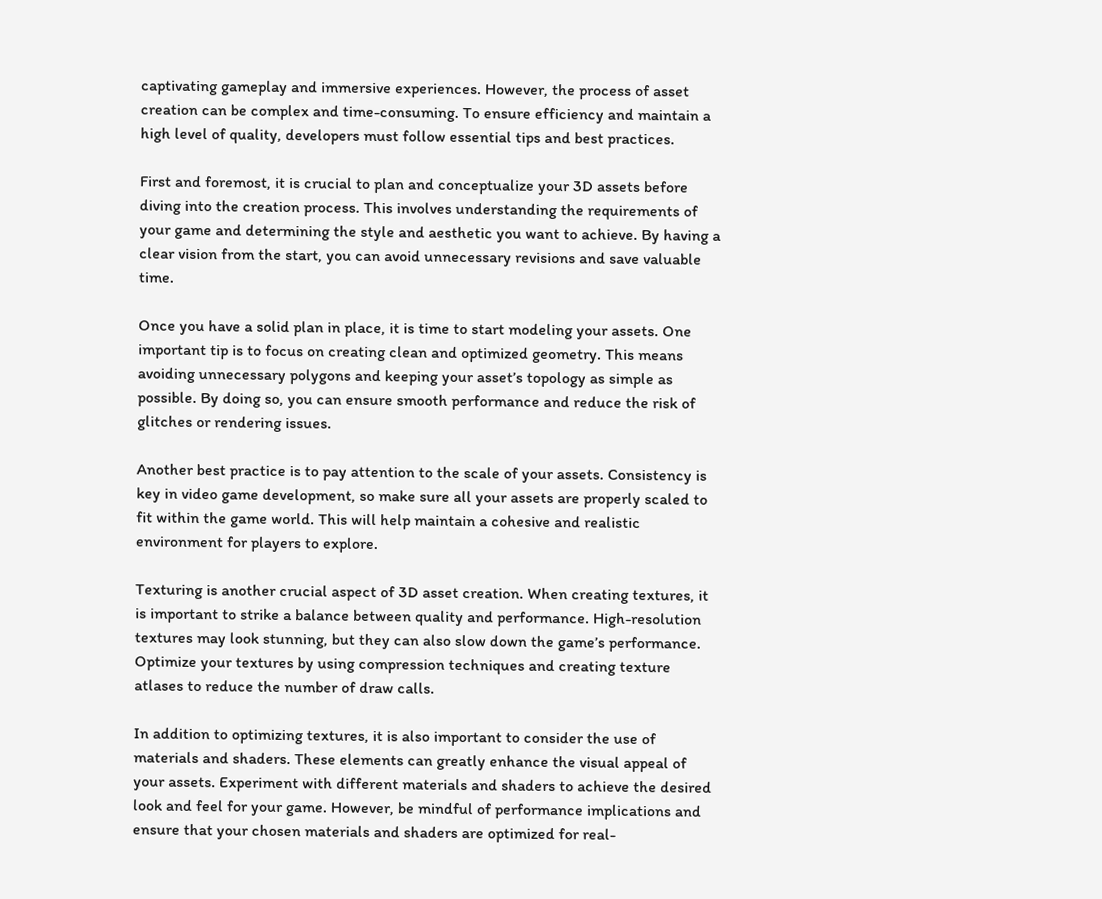captivating gameplay and immersive experiences. However, the process of asset creation can be complex and time-consuming. To ensure efficiency and maintain a high level of quality, developers must follow essential tips and best practices.

First and foremost, it is crucial to plan and conceptualize your 3D assets before diving into the creation process. This involves understanding the requirements of your game and determining the style and aesthetic you want to achieve. By having a clear vision from the start, you can avoid unnecessary revisions and save valuable time.

Once you have a solid plan in place, it is time to start modeling your assets. One important tip is to focus on creating clean and optimized geometry. This means avoiding unnecessary polygons and keeping your asset’s topology as simple as possible. By doing so, you can ensure smooth performance and reduce the risk of glitches or rendering issues.

Another best practice is to pay attention to the scale of your assets. Consistency is key in video game development, so make sure all your assets are properly scaled to fit within the game world. This will help maintain a cohesive and realistic environment for players to explore.

Texturing is another crucial aspect of 3D asset creation. When creating textures, it is important to strike a balance between quality and performance. High-resolution textures may look stunning, but they can also slow down the game’s performance. Optimize your textures by using compression techniques and creating texture atlases to reduce the number of draw calls.

In addition to optimizing textures, it is also important to consider the use of materials and shaders. These elements can greatly enhance the visual appeal of your assets. Experiment with different materials and shaders to achieve the desired look and feel for your game. However, be mindful of performance implications and ensure that your chosen materials and shaders are optimized for real-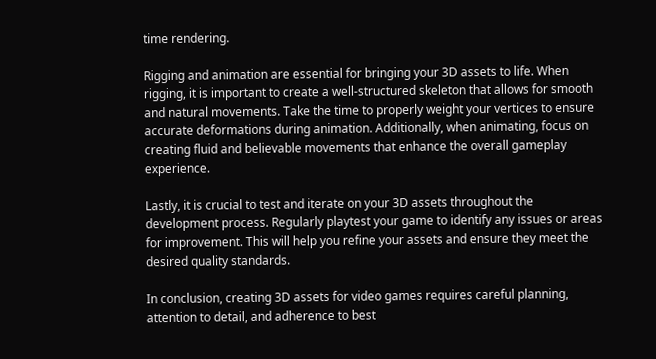time rendering.

Rigging and animation are essential for bringing your 3D assets to life. When rigging, it is important to create a well-structured skeleton that allows for smooth and natural movements. Take the time to properly weight your vertices to ensure accurate deformations during animation. Additionally, when animating, focus on creating fluid and believable movements that enhance the overall gameplay experience.

Lastly, it is crucial to test and iterate on your 3D assets throughout the development process. Regularly playtest your game to identify any issues or areas for improvement. This will help you refine your assets and ensure they meet the desired quality standards.

In conclusion, creating 3D assets for video games requires careful planning, attention to detail, and adherence to best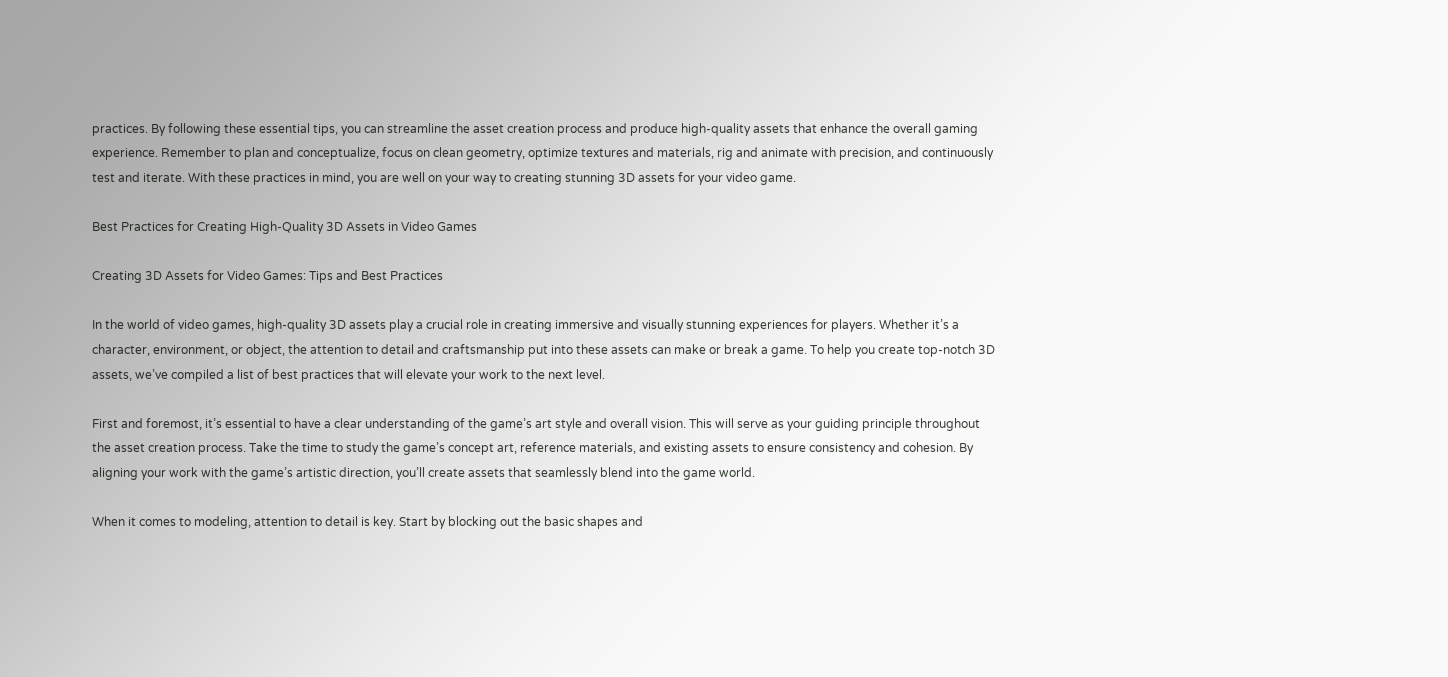practices. By following these essential tips, you can streamline the asset creation process and produce high-quality assets that enhance the overall gaming experience. Remember to plan and conceptualize, focus on clean geometry, optimize textures and materials, rig and animate with precision, and continuously test and iterate. With these practices in mind, you are well on your way to creating stunning 3D assets for your video game.

Best Practices for Creating High-Quality 3D Assets in Video Games

Creating 3D Assets for Video Games: Tips and Best Practices

In the world of video games, high-quality 3D assets play a crucial role in creating immersive and visually stunning experiences for players. Whether it’s a character, environment, or object, the attention to detail and craftsmanship put into these assets can make or break a game. To help you create top-notch 3D assets, we’ve compiled a list of best practices that will elevate your work to the next level.

First and foremost, it’s essential to have a clear understanding of the game’s art style and overall vision. This will serve as your guiding principle throughout the asset creation process. Take the time to study the game’s concept art, reference materials, and existing assets to ensure consistency and cohesion. By aligning your work with the game’s artistic direction, you’ll create assets that seamlessly blend into the game world.

When it comes to modeling, attention to detail is key. Start by blocking out the basic shapes and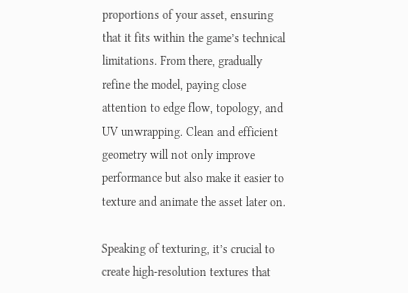proportions of your asset, ensuring that it fits within the game’s technical limitations. From there, gradually refine the model, paying close attention to edge flow, topology, and UV unwrapping. Clean and efficient geometry will not only improve performance but also make it easier to texture and animate the asset later on.

Speaking of texturing, it’s crucial to create high-resolution textures that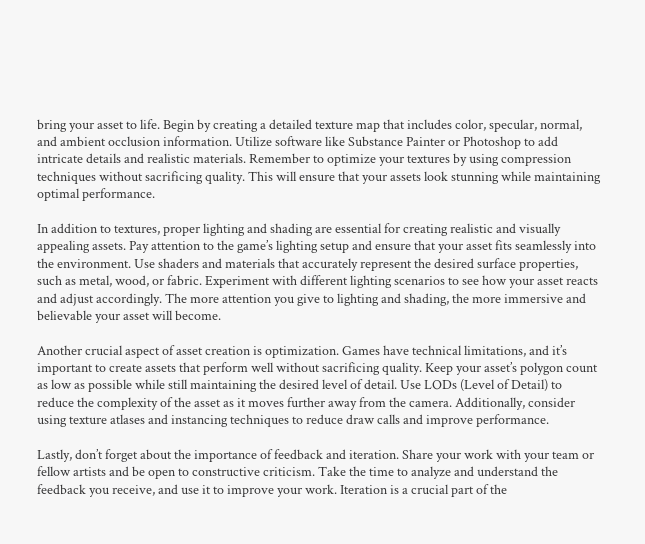bring your asset to life. Begin by creating a detailed texture map that includes color, specular, normal, and ambient occlusion information. Utilize software like Substance Painter or Photoshop to add intricate details and realistic materials. Remember to optimize your textures by using compression techniques without sacrificing quality. This will ensure that your assets look stunning while maintaining optimal performance.

In addition to textures, proper lighting and shading are essential for creating realistic and visually appealing assets. Pay attention to the game’s lighting setup and ensure that your asset fits seamlessly into the environment. Use shaders and materials that accurately represent the desired surface properties, such as metal, wood, or fabric. Experiment with different lighting scenarios to see how your asset reacts and adjust accordingly. The more attention you give to lighting and shading, the more immersive and believable your asset will become.

Another crucial aspect of asset creation is optimization. Games have technical limitations, and it’s important to create assets that perform well without sacrificing quality. Keep your asset’s polygon count as low as possible while still maintaining the desired level of detail. Use LODs (Level of Detail) to reduce the complexity of the asset as it moves further away from the camera. Additionally, consider using texture atlases and instancing techniques to reduce draw calls and improve performance.

Lastly, don’t forget about the importance of feedback and iteration. Share your work with your team or fellow artists and be open to constructive criticism. Take the time to analyze and understand the feedback you receive, and use it to improve your work. Iteration is a crucial part of the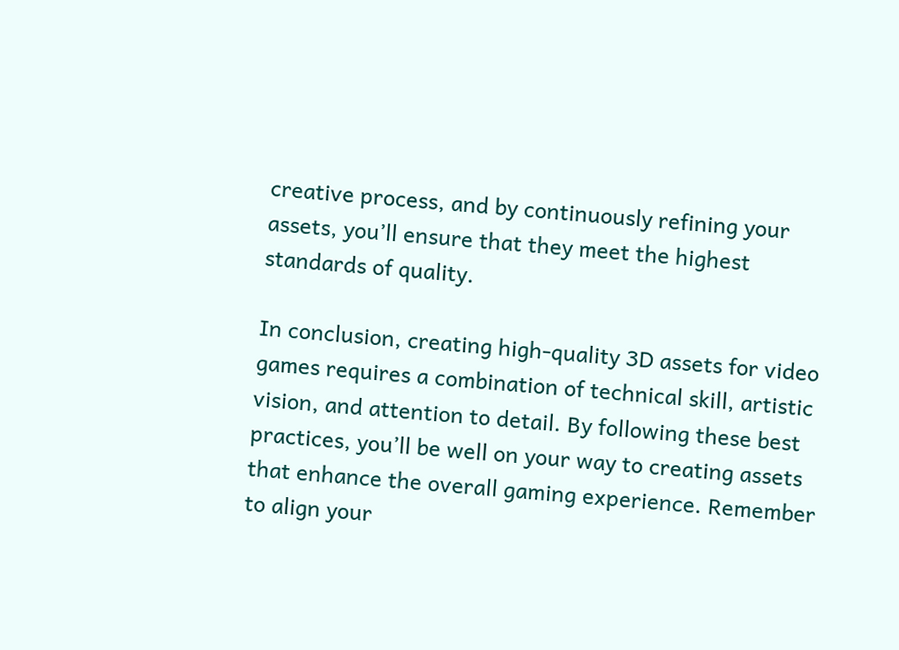creative process, and by continuously refining your assets, you’ll ensure that they meet the highest standards of quality.

In conclusion, creating high-quality 3D assets for video games requires a combination of technical skill, artistic vision, and attention to detail. By following these best practices, you’ll be well on your way to creating assets that enhance the overall gaming experience. Remember to align your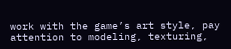work with the game’s art style, pay attention to modeling, texturing,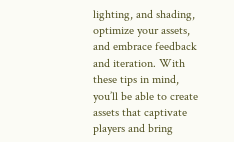lighting, and shading, optimize your assets, and embrace feedback and iteration. With these tips in mind, you’ll be able to create assets that captivate players and bring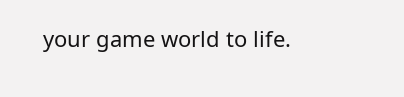your game world to life.